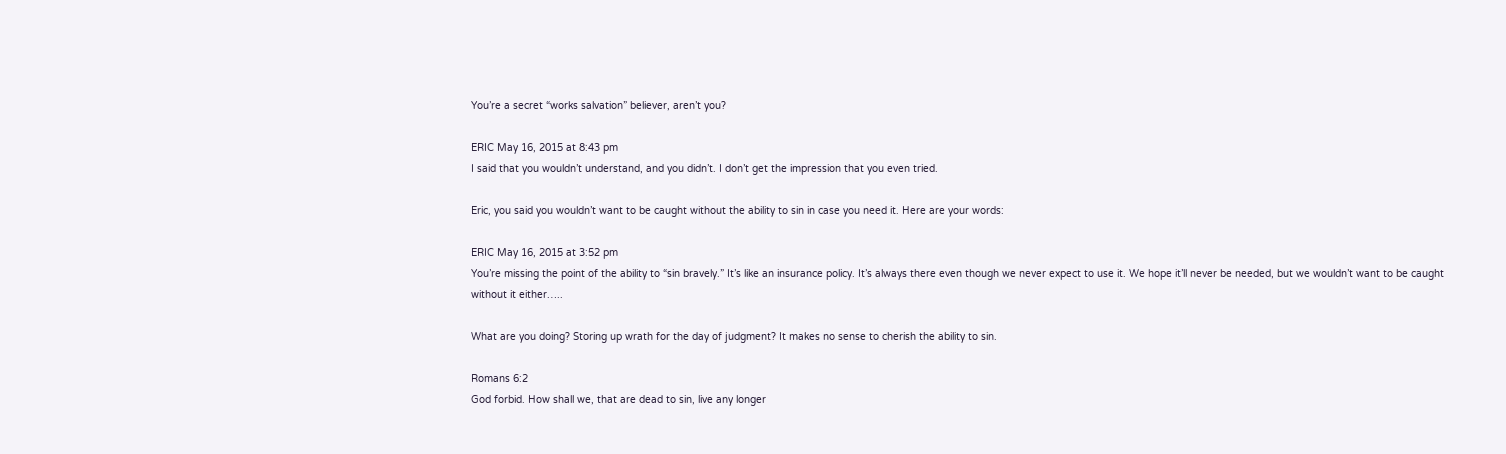You’re a secret “works salvation” believer, aren’t you?

ERIC May 16, 2015 at 8:43 pm
I said that you wouldn’t understand, and you didn’t. I don’t get the impression that you even tried.

Eric, you said you wouldn’t want to be caught without the ability to sin in case you need it. Here are your words:

ERIC May 16, 2015 at 3:52 pm
You’re missing the point of the ability to “sin bravely.” It’s like an insurance policy. It’s always there even though we never expect to use it. We hope it’ll never be needed, but we wouldn’t want to be caught without it either…..

What are you doing? Storing up wrath for the day of judgment? It makes no sense to cherish the ability to sin.

Romans 6:2
God forbid. How shall we, that are dead to sin, live any longer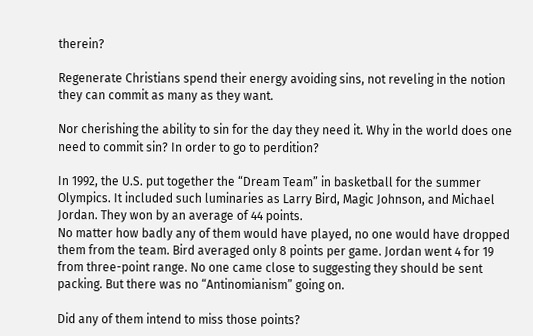therein?

Regenerate Christians spend their energy avoiding sins, not reveling in the notion they can commit as many as they want.

Nor cherishing the ability to sin for the day they need it. Why in the world does one need to commit sin? In order to go to perdition?

In 1992, the U.S. put together the “Dream Team” in basketball for the summer Olympics. It included such luminaries as Larry Bird, Magic Johnson, and Michael Jordan. They won by an average of 44 points.
No matter how badly any of them would have played, no one would have dropped them from the team. Bird averaged only 8 points per game. Jordan went 4 for 19 from three-point range. No one came close to suggesting they should be sent packing. But there was no “Antinomianism” going on.

Did any of them intend to miss those points?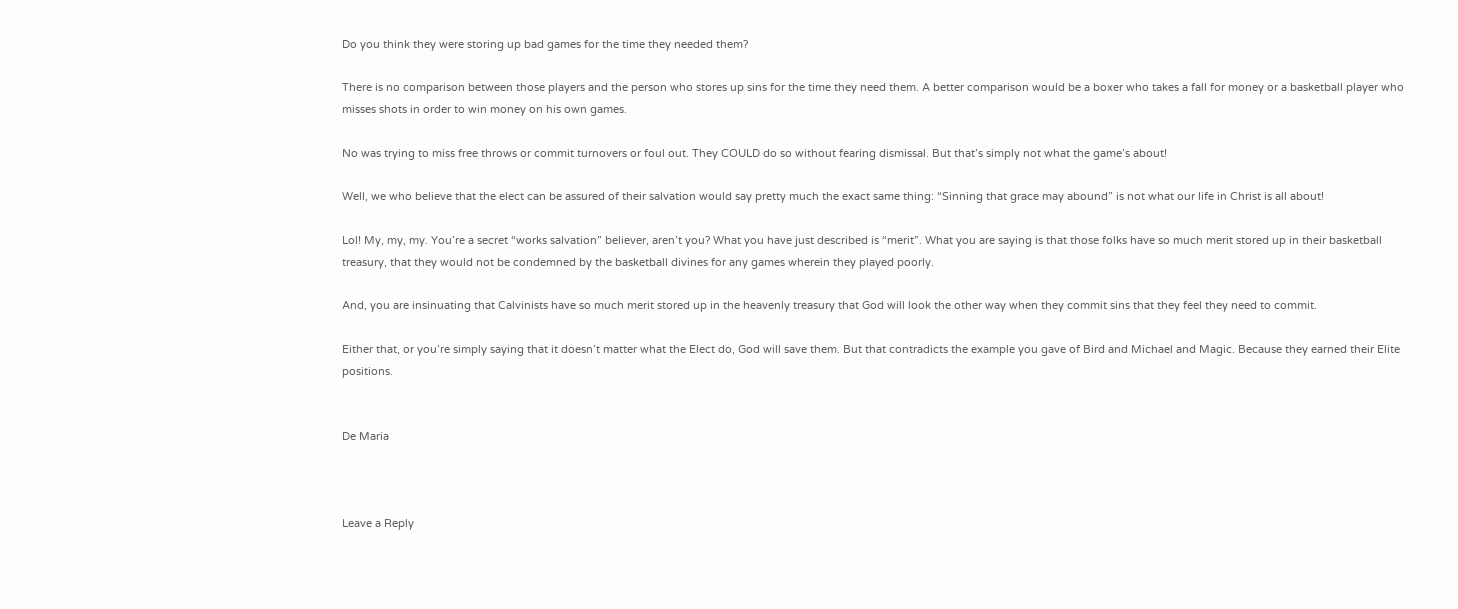Do you think they were storing up bad games for the time they needed them?

There is no comparison between those players and the person who stores up sins for the time they need them. A better comparison would be a boxer who takes a fall for money or a basketball player who misses shots in order to win money on his own games.

No was trying to miss free throws or commit turnovers or foul out. They COULD do so without fearing dismissal. But that’s simply not what the game’s about!

Well, we who believe that the elect can be assured of their salvation would say pretty much the exact same thing: “Sinning that grace may abound” is not what our life in Christ is all about!

Lol! My, my, my. You’re a secret “works salvation” believer, aren’t you? What you have just described is “merit”. What you are saying is that those folks have so much merit stored up in their basketball treasury, that they would not be condemned by the basketball divines for any games wherein they played poorly.

And, you are insinuating that Calvinists have so much merit stored up in the heavenly treasury that God will look the other way when they commit sins that they feel they need to commit.

Either that, or you’re simply saying that it doesn’t matter what the Elect do, God will save them. But that contradicts the example you gave of Bird and Michael and Magic. Because they earned their Elite positions.


De Maria



Leave a Reply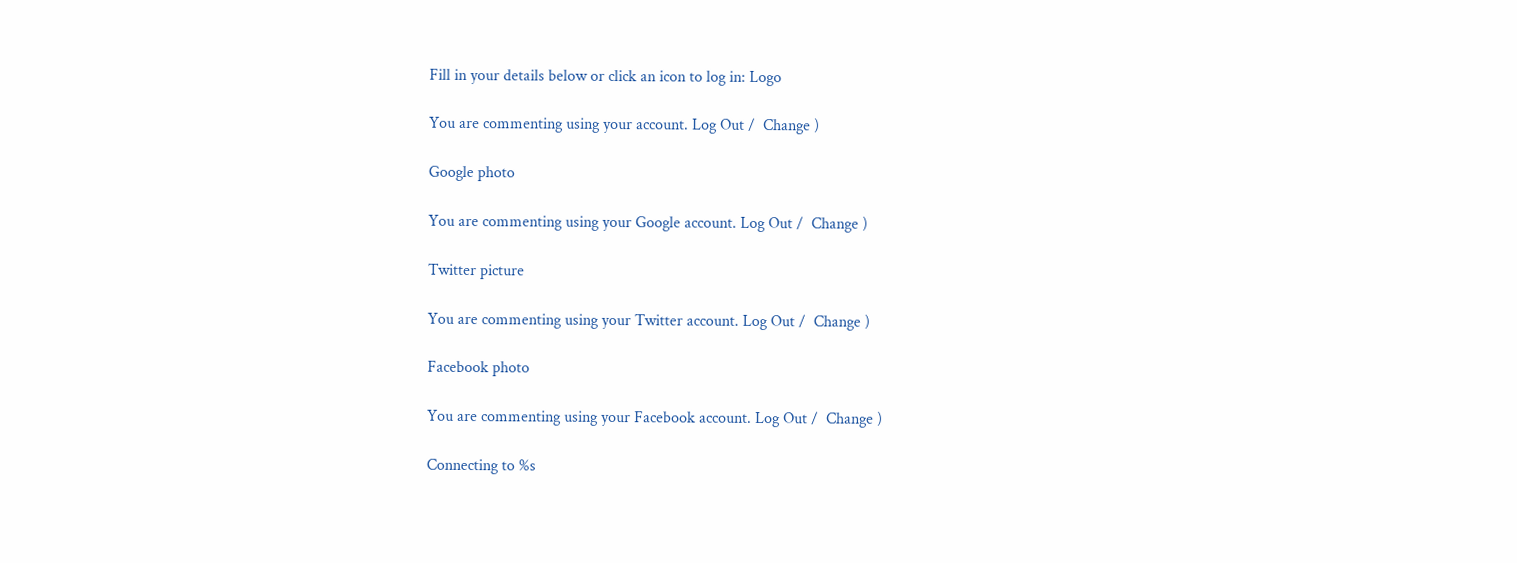Fill in your details below or click an icon to log in: Logo

You are commenting using your account. Log Out /  Change )

Google photo

You are commenting using your Google account. Log Out /  Change )

Twitter picture

You are commenting using your Twitter account. Log Out /  Change )

Facebook photo

You are commenting using your Facebook account. Log Out /  Change )

Connecting to %s